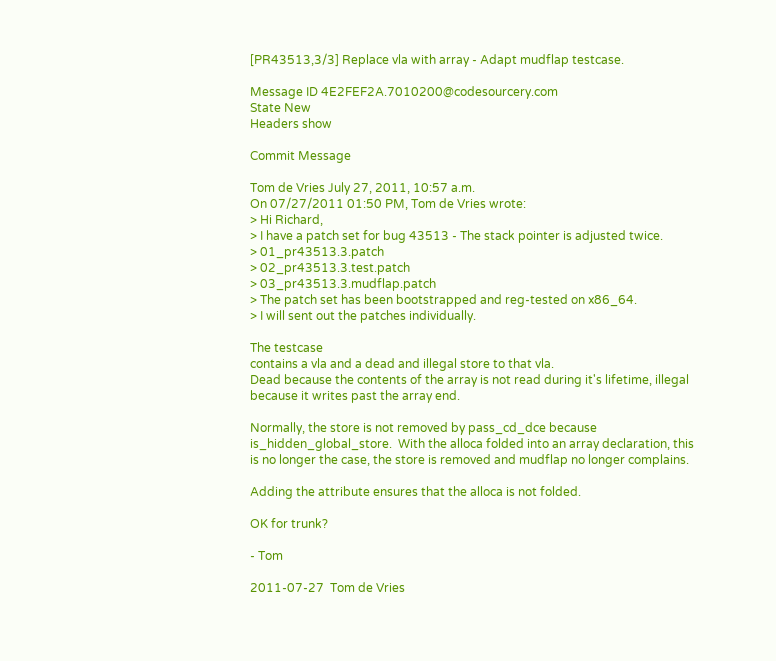[PR43513,3/3] Replace vla with array - Adapt mudflap testcase.

Message ID 4E2FEF2A.7010200@codesourcery.com
State New
Headers show

Commit Message

Tom de Vries July 27, 2011, 10:57 a.m.
On 07/27/2011 01:50 PM, Tom de Vries wrote:
> Hi Richard,
> I have a patch set for bug 43513 - The stack pointer is adjusted twice.
> 01_pr43513.3.patch
> 02_pr43513.3.test.patch
> 03_pr43513.3.mudflap.patch
> The patch set has been bootstrapped and reg-tested on x86_64.
> I will sent out the patches individually.

The testcase
contains a vla and a dead and illegal store to that vla.
Dead because the contents of the array is not read during it's lifetime, illegal
because it writes past the array end.

Normally, the store is not removed by pass_cd_dce because
is_hidden_global_store.  With the alloca folded into an array declaration, this
is no longer the case, the store is removed and mudflap no longer complains.

Adding the attribute ensures that the alloca is not folded.

OK for trunk?

- Tom

2011-07-27  Tom de Vries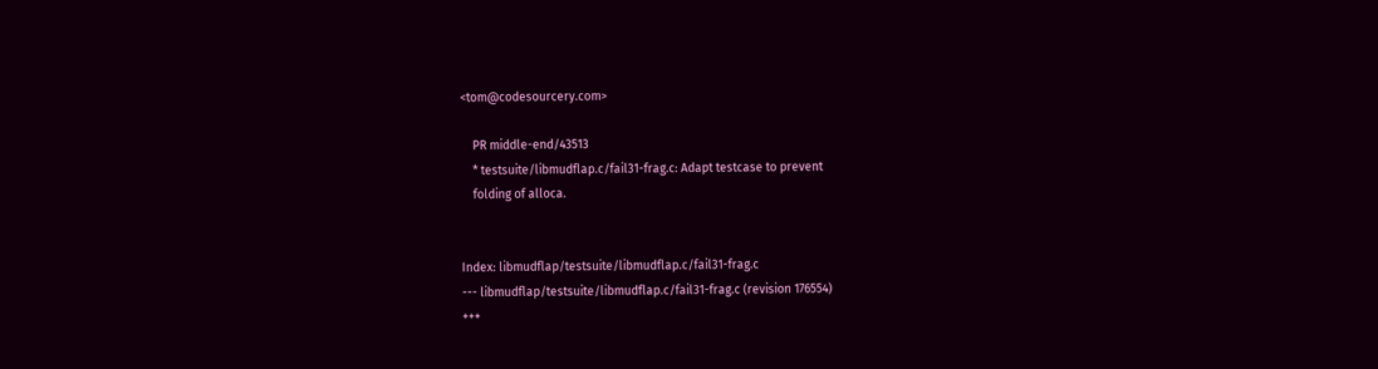<tom@codesourcery.com>

    PR middle-end/43513
    * testsuite/libmudflap.c/fail31-frag.c: Adapt testcase to prevent
    folding of alloca.


Index: libmudflap/testsuite/libmudflap.c/fail31-frag.c
--- libmudflap/testsuite/libmudflap.c/fail31-frag.c (revision 176554)
+++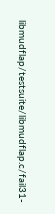libmudflap/testsuite/libmudflap.c/fail31-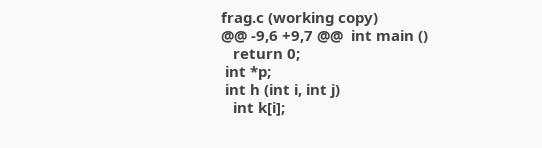frag.c (working copy)
@@ -9,6 +9,7 @@  int main ()
   return 0;
 int *p;
 int h (int i, int j)
   int k[i];